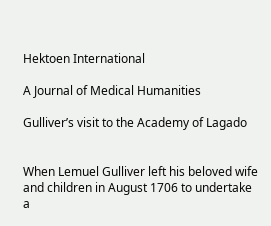Hektoen International

A Journal of Medical Humanities

Gulliver’s visit to the Academy of Lagado


When Lemuel Gulliver left his beloved wife and children in August 1706 to undertake a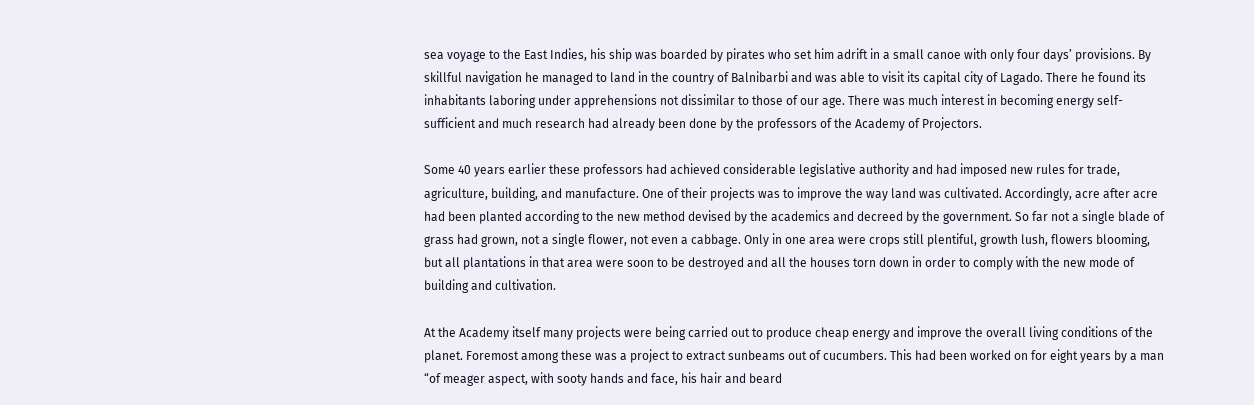sea voyage to the East Indies, his ship was boarded by pirates who set him adrift in a small canoe with only four days’ provisions. By skillful navigation he managed to land in the country of Balnibarbi and was able to visit its capital city of Lagado. There he found its inhabitants laboring under apprehensions not dissimilar to those of our age. There was much interest in becoming energy self-sufficient and much research had already been done by the professors of the Academy of Projectors.

Some 40 years earlier these professors had achieved considerable legislative authority and had imposed new rules for trade, agriculture, building, and manufacture. One of their projects was to improve the way land was cultivated. Accordingly, acre after acre had been planted according to the new method devised by the academics and decreed by the government. So far not a single blade of grass had grown, not a single flower, not even a cabbage. Only in one area were crops still plentiful, growth lush, flowers blooming, but all plantations in that area were soon to be destroyed and all the houses torn down in order to comply with the new mode of building and cultivation.

At the Academy itself many projects were being carried out to produce cheap energy and improve the overall living conditions of the planet. Foremost among these was a project to extract sunbeams out of cucumbers. This had been worked on for eight years by a man “of meager aspect, with sooty hands and face, his hair and beard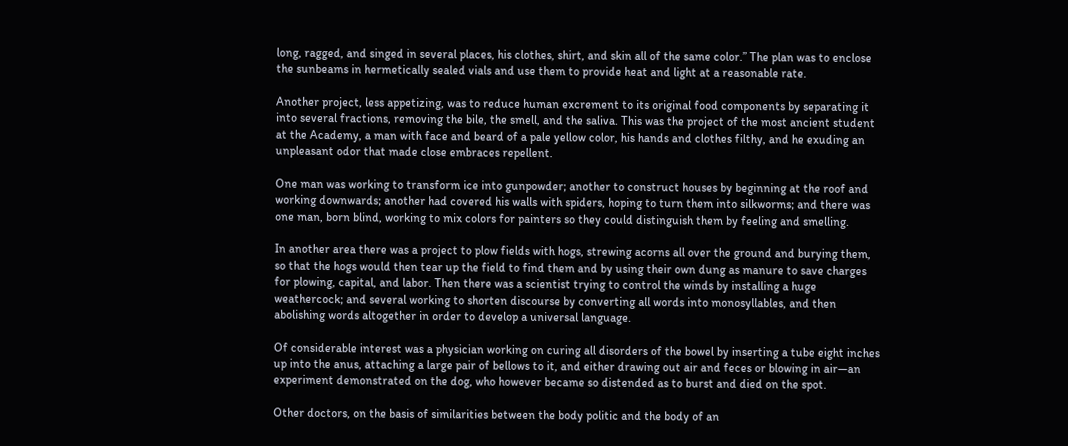long, ragged, and singed in several places, his clothes, shirt, and skin all of the same color.” The plan was to enclose the sunbeams in hermetically sealed vials and use them to provide heat and light at a reasonable rate.

Another project, less appetizing, was to reduce human excrement to its original food components by separating it into several fractions, removing the bile, the smell, and the saliva. This was the project of the most ancient student at the Academy, a man with face and beard of a pale yellow color, his hands and clothes filthy, and he exuding an unpleasant odor that made close embraces repellent.

One man was working to transform ice into gunpowder; another to construct houses by beginning at the roof and working downwards; another had covered his walls with spiders, hoping to turn them into silkworms; and there was one man, born blind, working to mix colors for painters so they could distinguish them by feeling and smelling.

In another area there was a project to plow fields with hogs, strewing acorns all over the ground and burying them, so that the hogs would then tear up the field to find them and by using their own dung as manure to save charges for plowing, capital, and labor. Then there was a scientist trying to control the winds by installing a huge weathercock; and several working to shorten discourse by converting all words into monosyllables, and then abolishing words altogether in order to develop a universal language.

Of considerable interest was a physician working on curing all disorders of the bowel by inserting a tube eight inches up into the anus, attaching a large pair of bellows to it, and either drawing out air and feces or blowing in air—an experiment demonstrated on the dog, who however became so distended as to burst and died on the spot.

Other doctors, on the basis of similarities between the body politic and the body of an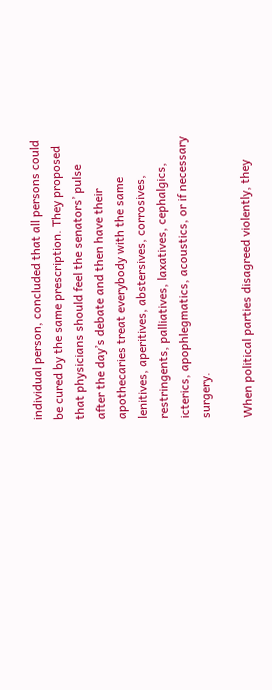individual person, concluded that all persons could be cured by the same prescription. They proposed that physicians should feel the senators’ pulse after the day’s debate and then have their apothecaries treat everybody with the same lenitives, aperitives, abstersives, corrosives, restringents, palliatives, laxatives, cephalgics, icterics, apophlegmatics, acoustics, or if necessary surgery.

When political parties disagreed violently, they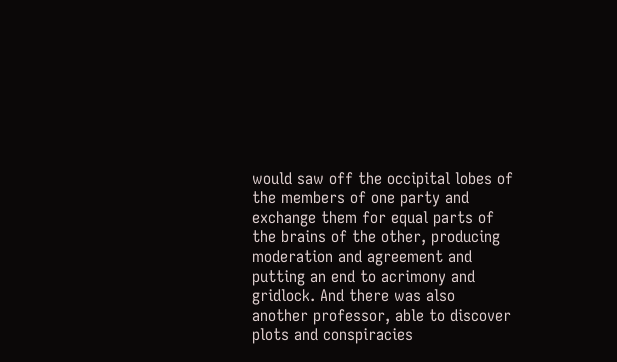would saw off the occipital lobes of the members of one party and exchange them for equal parts of the brains of the other, producing moderation and agreement and putting an end to acrimony and gridlock. And there was also another professor, able to discover plots and conspiracies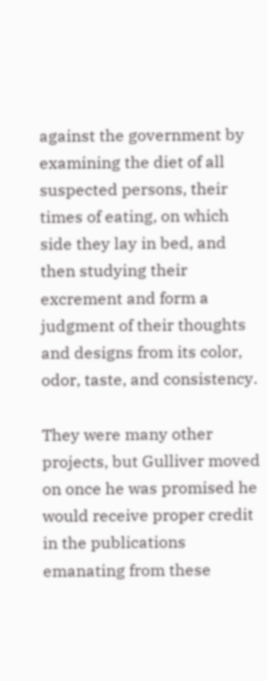against the government by examining the diet of all suspected persons, their times of eating, on which side they lay in bed, and then studying their excrement and form a judgment of their thoughts and designs from its color, odor, taste, and consistency.

They were many other projects, but Gulliver moved on once he was promised he would receive proper credit in the publications emanating from these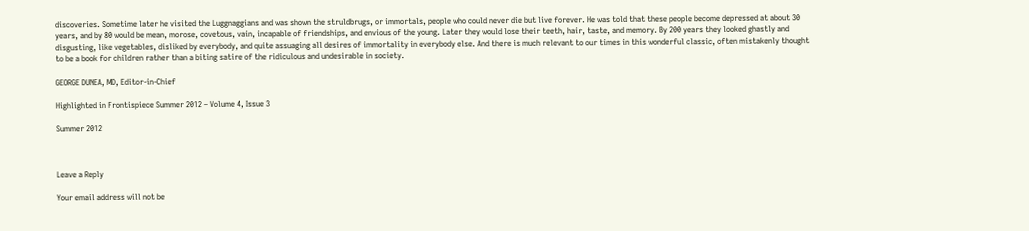discoveries. Sometime later he visited the Luggnaggians and was shown the struldbrugs, or immortals, people who could never die but live forever. He was told that these people become depressed at about 30 years, and by 80 would be mean, morose, covetous, vain, incapable of friendships, and envious of the young. Later they would lose their teeth, hair, taste, and memory. By 200 years they looked ghastly and disgusting, like vegetables, disliked by everybody, and quite assuaging all desires of immortality in everybody else. And there is much relevant to our times in this wonderful classic, often mistakenly thought to be a book for children rather than a biting satire of the ridiculous and undesirable in society.

GEORGE DUNEA, MD, Editor-in-Chief

Highlighted in Frontispiece Summer 2012 – Volume 4, Issue 3

Summer 2012



Leave a Reply

Your email address will not be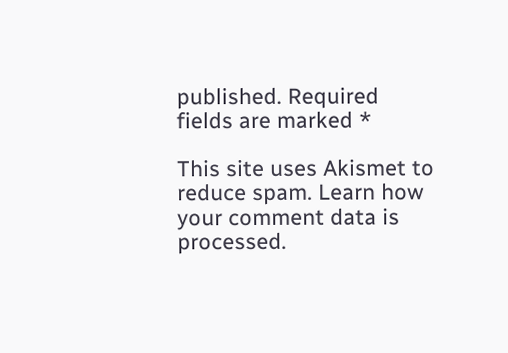published. Required fields are marked *

This site uses Akismet to reduce spam. Learn how your comment data is processed.